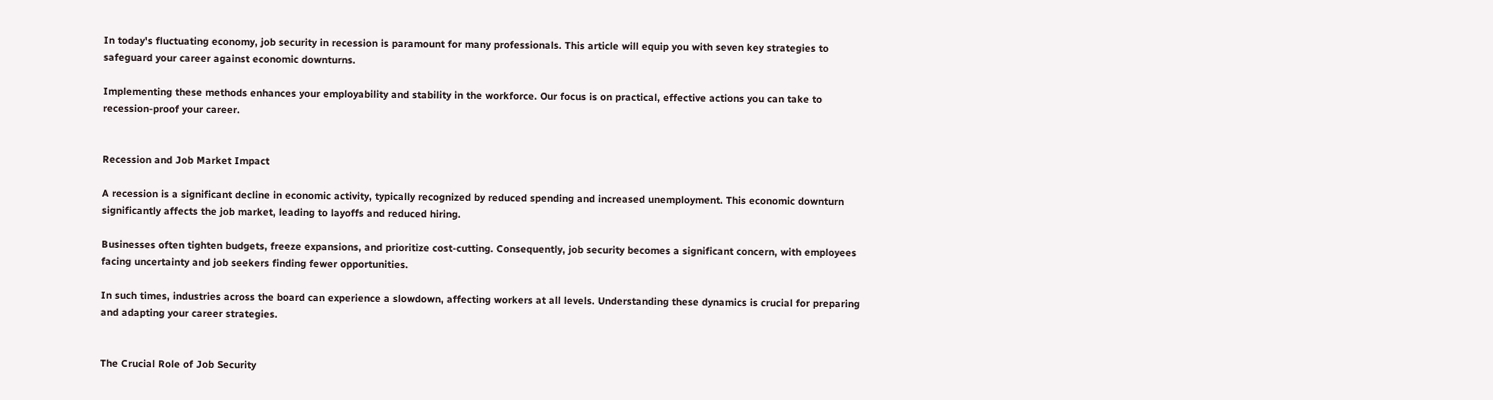In today's fluctuating economy, job security in recession is paramount for many professionals. This article will equip you with seven key strategies to safeguard your career against economic downturns.

Implementing these methods enhances your employability and stability in the workforce. Our focus is on practical, effective actions you can take to recession-proof your career.


Recession and Job Market Impact

A recession is a significant decline in economic activity, typically recognized by reduced spending and increased unemployment. This economic downturn significantly affects the job market, leading to layoffs and reduced hiring.

Businesses often tighten budgets, freeze expansions, and prioritize cost-cutting. Consequently, job security becomes a significant concern, with employees facing uncertainty and job seekers finding fewer opportunities.

In such times, industries across the board can experience a slowdown, affecting workers at all levels. Understanding these dynamics is crucial for preparing and adapting your career strategies.


The Crucial Role of Job Security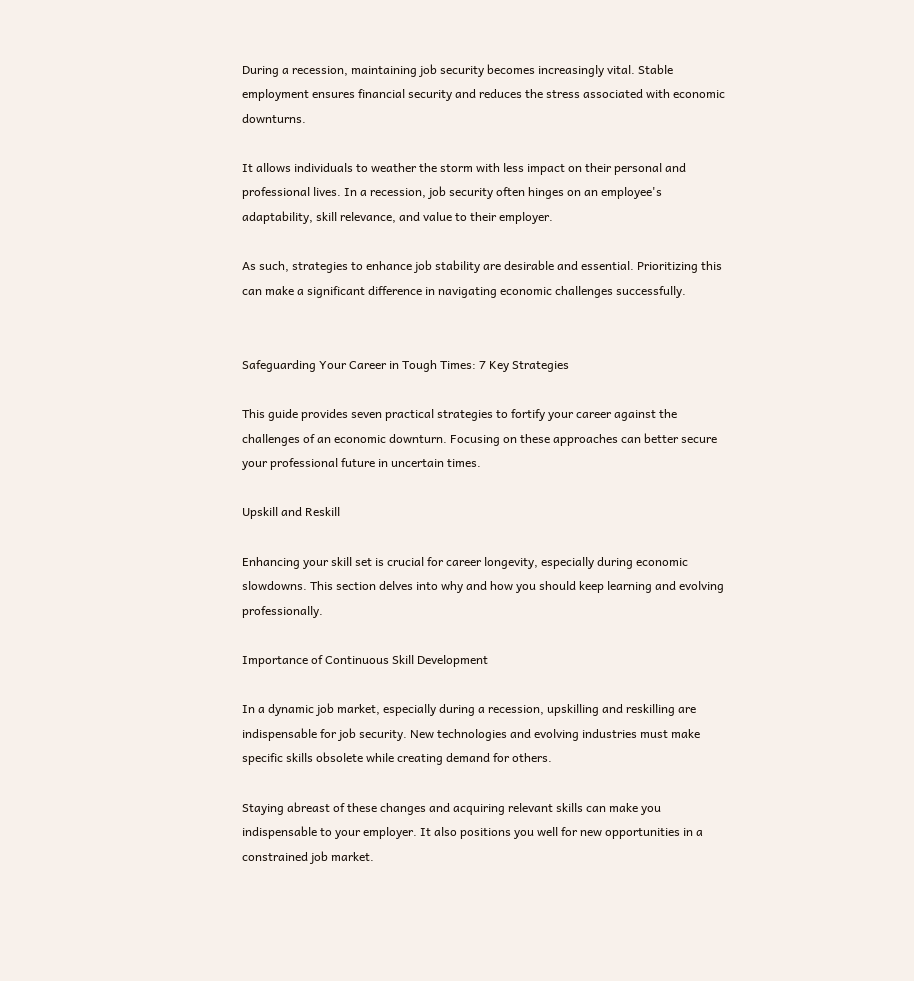During a recession, maintaining job security becomes increasingly vital. Stable employment ensures financial security and reduces the stress associated with economic downturns.

It allows individuals to weather the storm with less impact on their personal and professional lives. In a recession, job security often hinges on an employee's adaptability, skill relevance, and value to their employer.

As such, strategies to enhance job stability are desirable and essential. Prioritizing this can make a significant difference in navigating economic challenges successfully.


Safeguarding Your Career in Tough Times: 7 Key Strategies

This guide provides seven practical strategies to fortify your career against the challenges of an economic downturn. Focusing on these approaches can better secure your professional future in uncertain times.

Upskill and Reskill

Enhancing your skill set is crucial for career longevity, especially during economic slowdowns. This section delves into why and how you should keep learning and evolving professionally.

Importance of Continuous Skill Development

In a dynamic job market, especially during a recession, upskilling and reskilling are indispensable for job security. New technologies and evolving industries must make specific skills obsolete while creating demand for others.

Staying abreast of these changes and acquiring relevant skills can make you indispensable to your employer. It also positions you well for new opportunities in a constrained job market.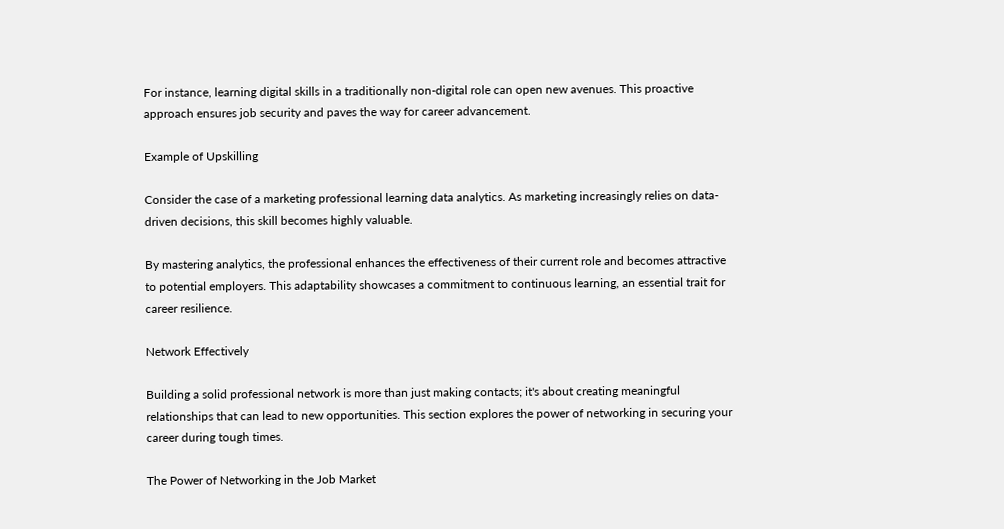For instance, learning digital skills in a traditionally non-digital role can open new avenues. This proactive approach ensures job security and paves the way for career advancement.

Example of Upskilling

Consider the case of a marketing professional learning data analytics. As marketing increasingly relies on data-driven decisions, this skill becomes highly valuable.

By mastering analytics, the professional enhances the effectiveness of their current role and becomes attractive to potential employers. This adaptability showcases a commitment to continuous learning, an essential trait for career resilience.

Network Effectively

Building a solid professional network is more than just making contacts; it's about creating meaningful relationships that can lead to new opportunities. This section explores the power of networking in securing your career during tough times.

The Power of Networking in the Job Market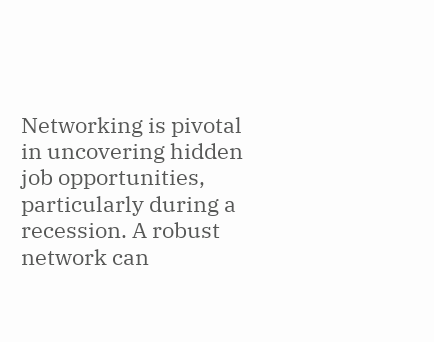Networking is pivotal in uncovering hidden job opportunities, particularly during a recession. A robust network can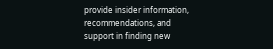provide insider information, recommendations, and support in finding new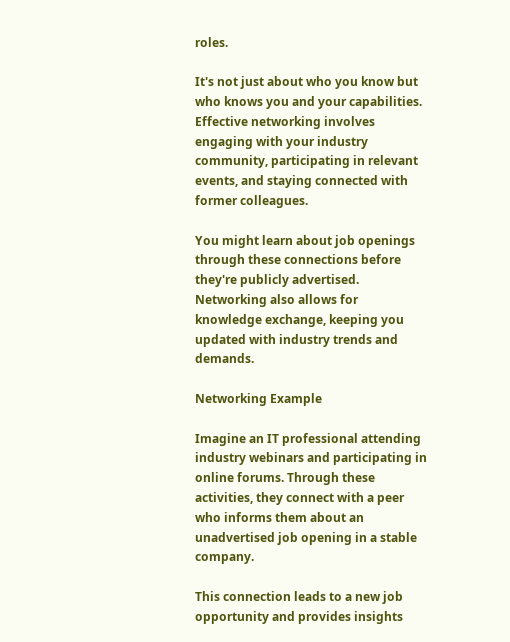roles.

It's not just about who you know but who knows you and your capabilities. Effective networking involves engaging with your industry community, participating in relevant events, and staying connected with former colleagues.

You might learn about job openings through these connections before they're publicly advertised. Networking also allows for knowledge exchange, keeping you updated with industry trends and demands.

Networking Example

Imagine an IT professional attending industry webinars and participating in online forums. Through these activities, they connect with a peer who informs them about an unadvertised job opening in a stable company.

This connection leads to a new job opportunity and provides insights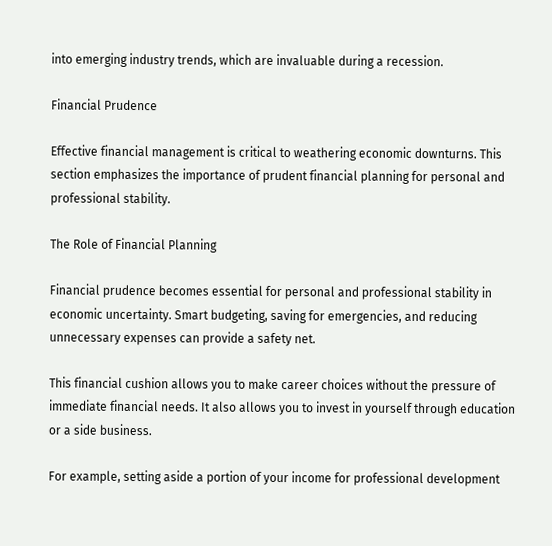into emerging industry trends, which are invaluable during a recession.

Financial Prudence

Effective financial management is critical to weathering economic downturns. This section emphasizes the importance of prudent financial planning for personal and professional stability.

The Role of Financial Planning

Financial prudence becomes essential for personal and professional stability in economic uncertainty. Smart budgeting, saving for emergencies, and reducing unnecessary expenses can provide a safety net.

This financial cushion allows you to make career choices without the pressure of immediate financial needs. It also allows you to invest in yourself through education or a side business.

For example, setting aside a portion of your income for professional development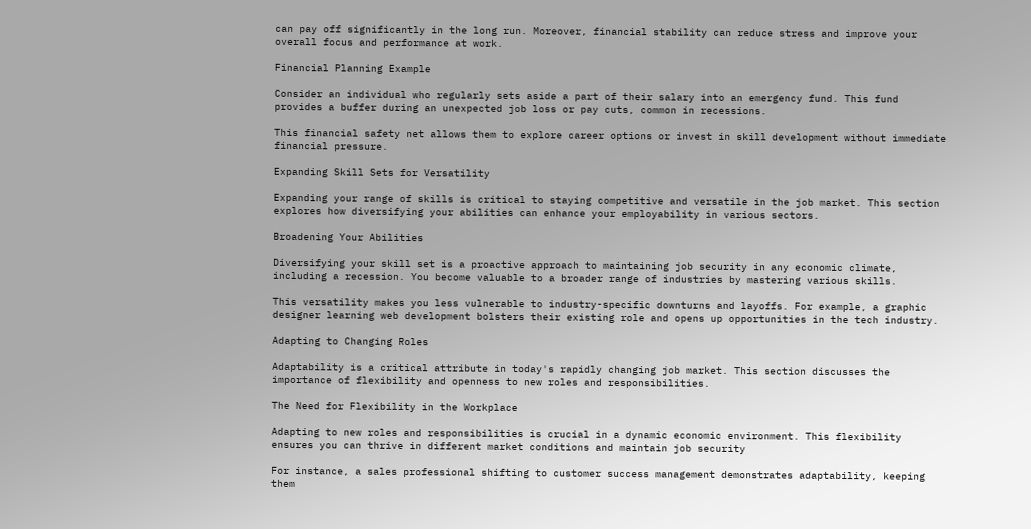can pay off significantly in the long run. Moreover, financial stability can reduce stress and improve your overall focus and performance at work.

Financial Planning Example

Consider an individual who regularly sets aside a part of their salary into an emergency fund. This fund provides a buffer during an unexpected job loss or pay cuts, common in recessions.

This financial safety net allows them to explore career options or invest in skill development without immediate financial pressure.

Expanding Skill Sets for Versatility

Expanding your range of skills is critical to staying competitive and versatile in the job market. This section explores how diversifying your abilities can enhance your employability in various sectors.

Broadening Your Abilities

Diversifying your skill set is a proactive approach to maintaining job security in any economic climate, including a recession. You become valuable to a broader range of industries by mastering various skills.

This versatility makes you less vulnerable to industry-specific downturns and layoffs. For example, a graphic designer learning web development bolsters their existing role and opens up opportunities in the tech industry.

Adapting to Changing Roles

Adaptability is a critical attribute in today's rapidly changing job market. This section discusses the importance of flexibility and openness to new roles and responsibilities.

The Need for Flexibility in the Workplace

Adapting to new roles and responsibilities is crucial in a dynamic economic environment. This flexibility ensures you can thrive in different market conditions and maintain job security

For instance, a sales professional shifting to customer success management demonstrates adaptability, keeping them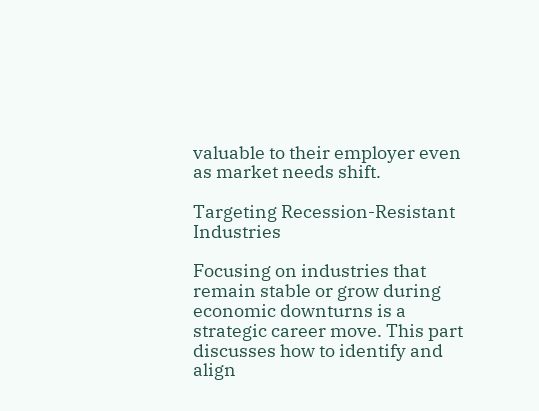valuable to their employer even as market needs shift.

Targeting Recession-Resistant Industries

Focusing on industries that remain stable or grow during economic downturns is a strategic career move. This part discusses how to identify and align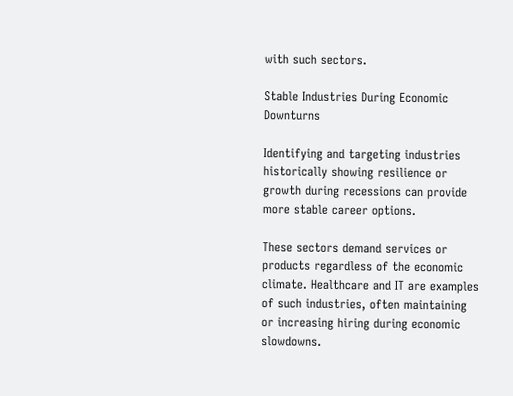with such sectors.

Stable Industries During Economic Downturns

Identifying and targeting industries historically showing resilience or growth during recessions can provide more stable career options.

These sectors demand services or products regardless of the economic climate. Healthcare and IT are examples of such industries, often maintaining or increasing hiring during economic slowdowns.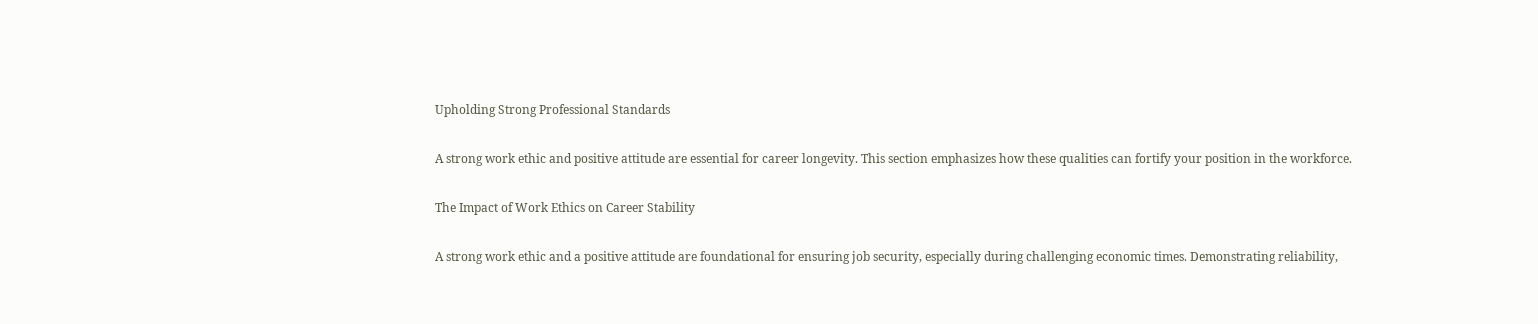Upholding Strong Professional Standards

A strong work ethic and positive attitude are essential for career longevity. This section emphasizes how these qualities can fortify your position in the workforce.

The Impact of Work Ethics on Career Stability

A strong work ethic and a positive attitude are foundational for ensuring job security, especially during challenging economic times. Demonstrating reliability,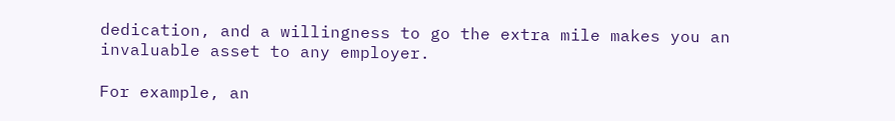dedication, and a willingness to go the extra mile makes you an invaluable asset to any employer.

For example, an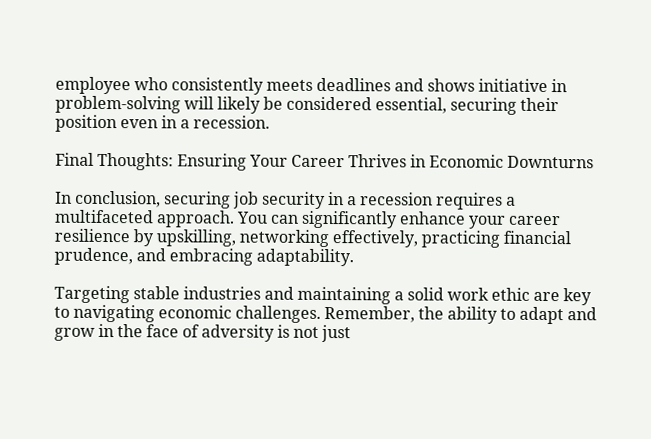employee who consistently meets deadlines and shows initiative in problem-solving will likely be considered essential, securing their position even in a recession.

Final Thoughts: Ensuring Your Career Thrives in Economic Downturns

In conclusion, securing job security in a recession requires a multifaceted approach. You can significantly enhance your career resilience by upskilling, networking effectively, practicing financial prudence, and embracing adaptability.

Targeting stable industries and maintaining a solid work ethic are key to navigating economic challenges. Remember, the ability to adapt and grow in the face of adversity is not just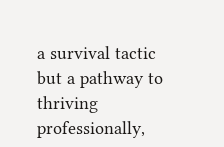a survival tactic but a pathway to thriving professionally,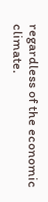regardless of the economic climate.